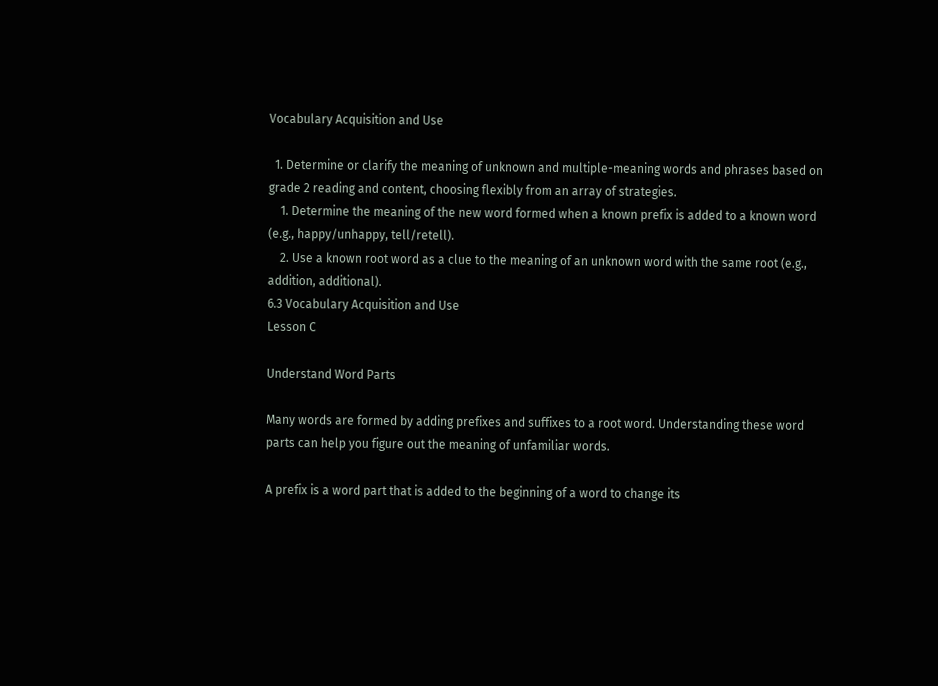Vocabulary Acquisition and Use

  1. Determine or clarify the meaning of unknown and multiple-meaning words and phrases based on grade 2 reading and content, choosing flexibly from an array of strategies.
    1. Determine the meaning of the new word formed when a known prefix is added to a known word (e.g., happy/unhappy, tell/retell).
    2. Use a known root word as a clue to the meaning of an unknown word with the same root (e.g., addition, additional).
6.3 Vocabulary Acquisition and Use
Lesson C

Understand Word Parts

Many words are formed by adding prefixes and suffixes to a root word. Understanding these word parts can help you figure out the meaning of unfamiliar words.

A prefix is a word part that is added to the beginning of a word to change its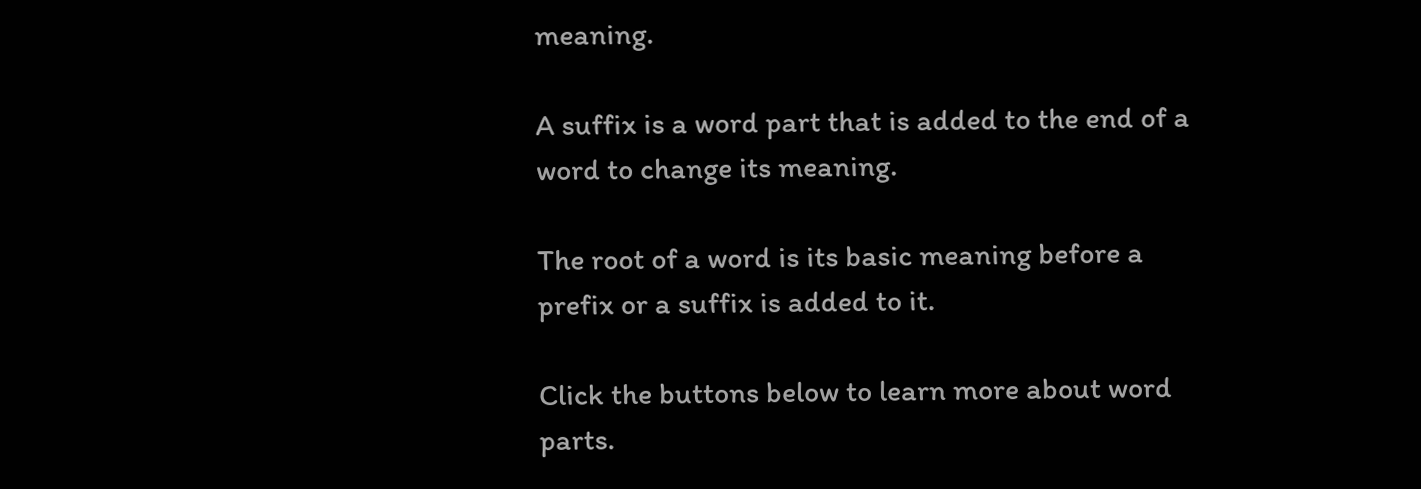meaning.

A suffix is a word part that is added to the end of a word to change its meaning.

The root of a word is its basic meaning before a prefix or a suffix is added to it.

Click the buttons below to learn more about word parts.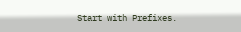Start with Prefixes.